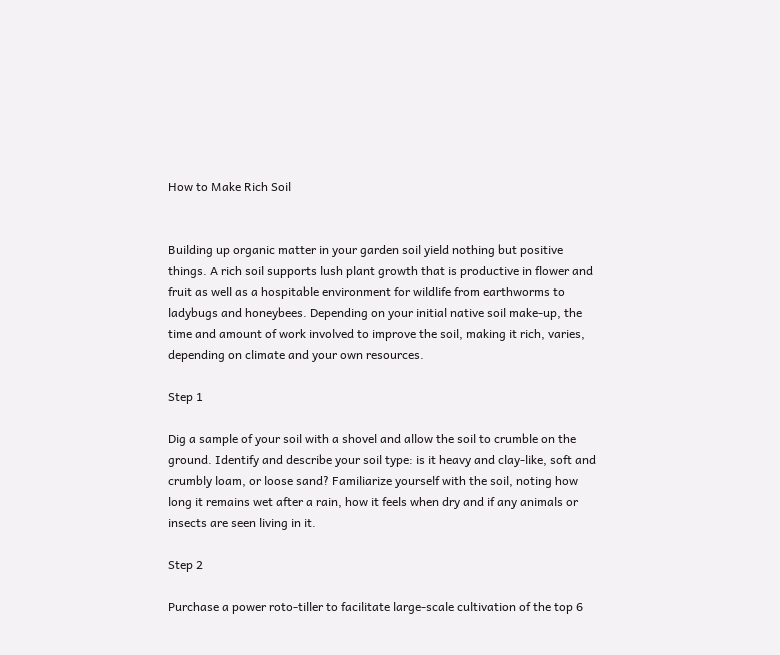How to Make Rich Soil


Building up organic matter in your garden soil yield nothing but positive things. A rich soil supports lush plant growth that is productive in flower and fruit as well as a hospitable environment for wildlife from earthworms to ladybugs and honeybees. Depending on your initial native soil make-up, the time and amount of work involved to improve the soil, making it rich, varies, depending on climate and your own resources.

Step 1

Dig a sample of your soil with a shovel and allow the soil to crumble on the ground. Identify and describe your soil type: is it heavy and clay-like, soft and crumbly loam, or loose sand? Familiarize yourself with the soil, noting how long it remains wet after a rain, how it feels when dry and if any animals or insects are seen living in it.

Step 2

Purchase a power roto-tiller to facilitate large-scale cultivation of the top 6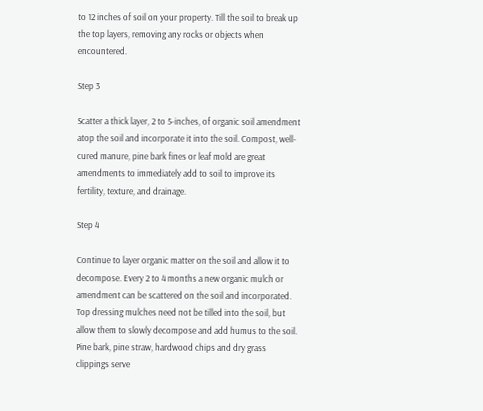to 12 inches of soil on your property. Till the soil to break up the top layers, removing any rocks or objects when encountered.

Step 3

Scatter a thick layer, 2 to 5-inches, of organic soil amendment atop the soil and incorporate it into the soil. Compost, well-cured manure, pine bark fines or leaf mold are great amendments to immediately add to soil to improve its fertility, texture, and drainage.

Step 4

Continue to layer organic matter on the soil and allow it to decompose. Every 2 to 4 months a new organic mulch or amendment can be scattered on the soil and incorporated. Top dressing mulches need not be tilled into the soil, but allow them to slowly decompose and add humus to the soil. Pine bark, pine straw, hardwood chips and dry grass clippings serve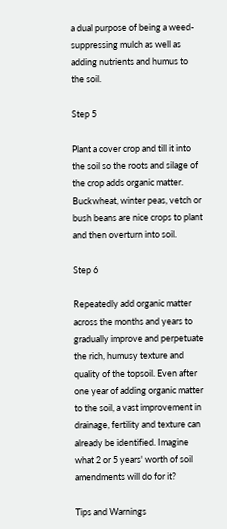a dual purpose of being a weed-suppressing mulch as well as adding nutrients and humus to the soil.

Step 5

Plant a cover crop and till it into the soil so the roots and silage of the crop adds organic matter. Buckwheat, winter peas, vetch or bush beans are nice crops to plant and then overturn into soil.

Step 6

Repeatedly add organic matter across the months and years to gradually improve and perpetuate the rich, humusy texture and quality of the topsoil. Even after one year of adding organic matter to the soil, a vast improvement in drainage, fertility and texture can already be identified. Imagine what 2 or 5 years' worth of soil amendments will do for it?

Tips and Warnings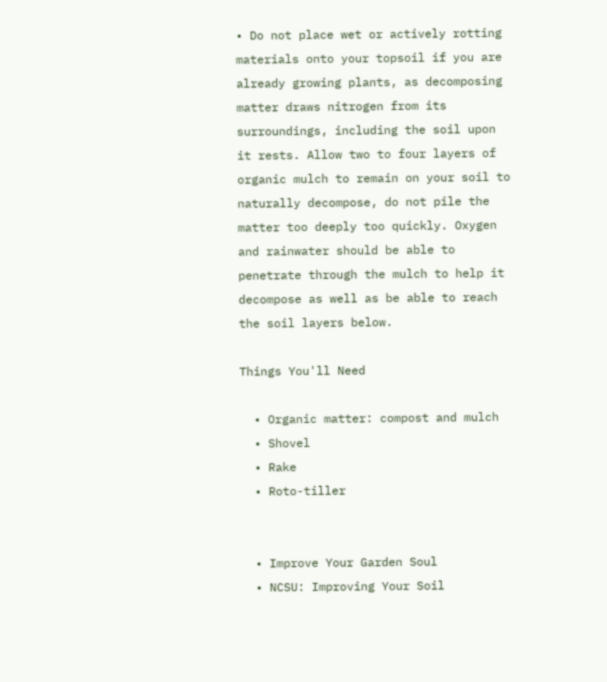• Do not place wet or actively rotting materials onto your topsoil if you are already growing plants, as decomposing matter draws nitrogen from its surroundings, including the soil upon it rests. Allow two to four layers of organic mulch to remain on your soil to naturally decompose, do not pile the matter too deeply too quickly. Oxygen and rainwater should be able to penetrate through the mulch to help it decompose as well as be able to reach the soil layers below.

Things You'll Need

  • Organic matter: compost and mulch
  • Shovel
  • Rake
  • Roto-tiller


  • Improve Your Garden Soul
  • NCSU: Improving Your Soil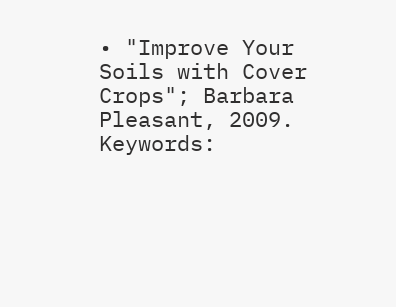• "Improve Your Soils with Cover Crops"; Barbara Pleasant, 2009.
Keywords: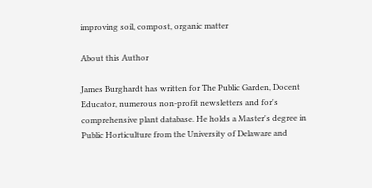improving soil, compost, organic matter

About this Author

James Burghardt has written for The Public Garden, Docent Educator, numerous non-profit newsletters and for's comprehensive plant database. He holds a Master's degree in Public Horticulture from the University of Delaware and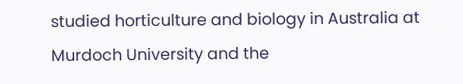studied horticulture and biology in Australia at Murdoch University and the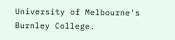University of Melbourne's Burnley College.